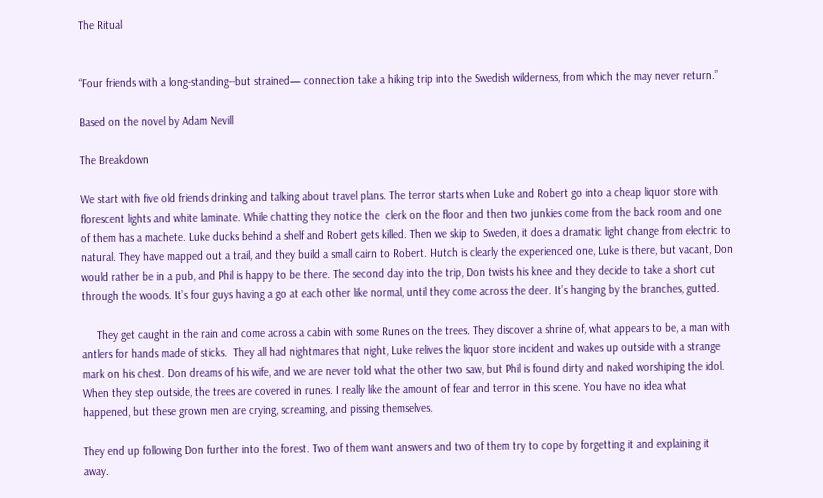The Ritual


“Four friends with a long-standing--but strained— connection take a hiking trip into the Swedish wilderness, from which the may never return.”

Based on the novel by Adam Nevill

The Breakdown

We start with five old friends drinking and talking about travel plans. The terror starts when Luke and Robert go into a cheap liquor store with florescent lights and white laminate. While chatting they notice the  clerk on the floor and then two junkies come from the back room and one of them has a machete. Luke ducks behind a shelf and Robert gets killed. Then we skip to Sweden, it does a dramatic light change from electric to natural. They have mapped out a trail, and they build a small cairn to Robert. Hutch is clearly the experienced one, Luke is there, but vacant, Don would rather be in a pub, and Phil is happy to be there. The second day into the trip, Don twists his knee and they decide to take a short cut through the woods. It’s four guys having a go at each other like normal, until they come across the deer. It’s hanging by the branches, gutted.

     They get caught in the rain and come across a cabin with some Runes on the trees. They discover a shrine of, what appears to be, a man with antlers for hands made of sticks.  They all had nightmares that night, Luke relives the liquor store incident and wakes up outside with a strange mark on his chest. Don dreams of his wife, and we are never told what the other two saw, but Phil is found dirty and naked worshiping the idol. When they step outside, the trees are covered in runes. I really like the amount of fear and terror in this scene. You have no idea what happened, but these grown men are crying, screaming, and pissing themselves.

They end up following Don further into the forest. Two of them want answers and two of them try to cope by forgetting it and explaining it away.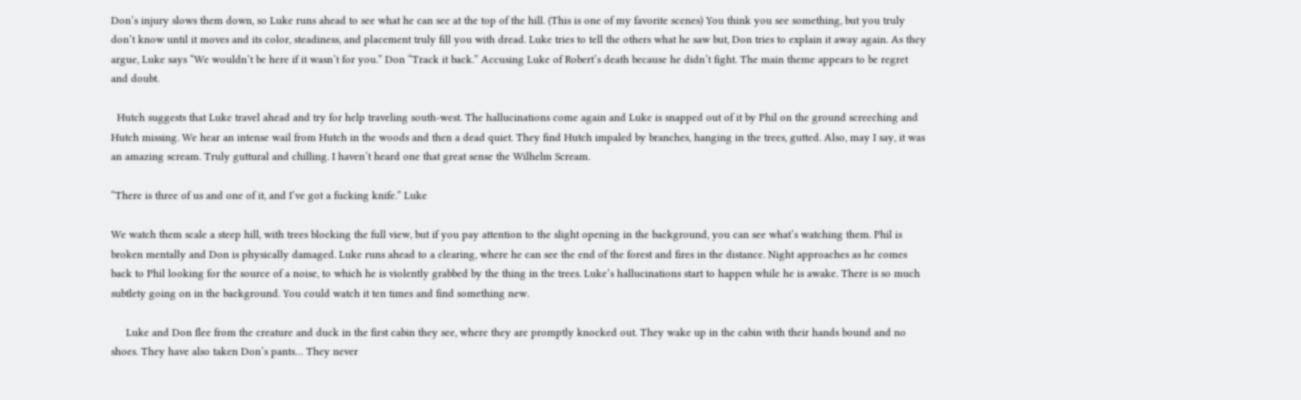Don’s injury slows them down, so Luke runs ahead to see what he can see at the top of the hill. (This is one of my favorite scenes) You think you see something, but you truly don’t know until it moves and its color, steadiness, and placement truly fill you with dread. Luke tries to tell the others what he saw but, Don tries to explain it away again. As they argue, Luke says “We wouldn’t be here if it wasn’t for you.” Don “Track it back.” Accusing Luke of Robert’s death because he didn’t fight. The main theme appears to be regret and doubt.

  Hutch suggests that Luke travel ahead and try for help traveling south-west. The hallucinations come again and Luke is snapped out of it by Phil on the ground screeching and Hutch missing. We hear an intense wail from Hutch in the woods and then a dead quiet. They find Hutch impaled by branches, hanging in the trees, gutted. Also, may I say, it was an amazing scream. Truly guttural and chilling. I haven’t heard one that great sense the Wilhelm Scream.

“There is three of us and one of it, and I’ve got a fucking knife.” Luke

We watch them scale a steep hill, with trees blocking the full view, but if you pay attention to the slight opening in the background, you can see what’s watching them. Phil is broken mentally and Don is physically damaged. Luke runs ahead to a clearing, where he can see the end of the forest and fires in the distance. Night approaches as he comes back to Phil looking for the source of a noise, to which he is violently grabbed by the thing in the trees. Luke’s hallucinations start to happen while he is awake. There is so much subtlety going on in the background. You could watch it ten times and find something new.

     Luke and Don flee from the creature and duck in the first cabin they see, where they are promptly knocked out. They wake up in the cabin with their hands bound and no shoes. They have also taken Don’s pants… They never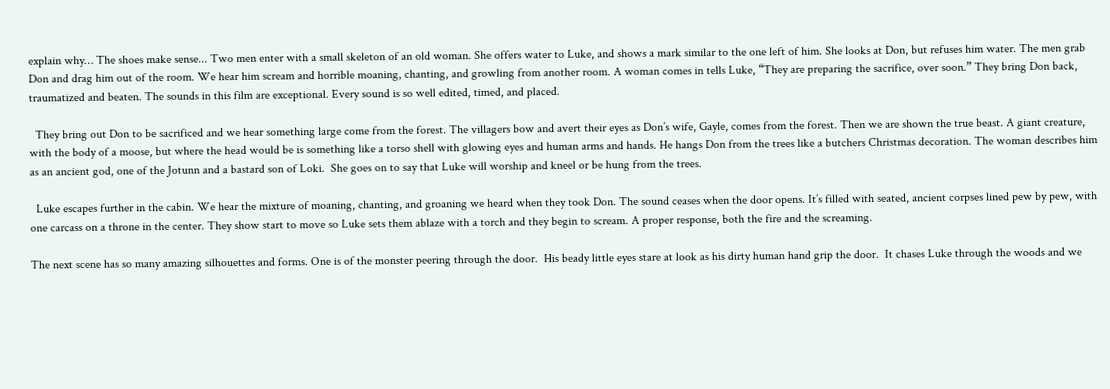explain why… The shoes make sense... Two men enter with a small skeleton of an old woman. She offers water to Luke, and shows a mark similar to the one left of him. She looks at Don, but refuses him water. The men grab Don and drag him out of the room. We hear him scream and horrible moaning, chanting, and growling from another room. A woman comes in tells Luke, “They are preparing the sacrifice, over soon.” They bring Don back, traumatized and beaten. The sounds in this film are exceptional. Every sound is so well edited, timed, and placed.

  They bring out Don to be sacrificed and we hear something large come from the forest. The villagers bow and avert their eyes as Don’s wife, Gayle, comes from the forest. Then we are shown the true beast. A giant creature, with the body of a moose, but where the head would be is something like a torso shell with glowing eyes and human arms and hands. He hangs Don from the trees like a butchers Christmas decoration. The woman describes him as an ancient god, one of the Jotunn and a bastard son of Loki.  She goes on to say that Luke will worship and kneel or be hung from the trees.

  Luke escapes further in the cabin. We hear the mixture of moaning, chanting, and groaning we heard when they took Don. The sound ceases when the door opens. It’s filled with seated, ancient corpses lined pew by pew, with one carcass on a throne in the center. They show start to move so Luke sets them ablaze with a torch and they begin to scream. A proper response, both the fire and the screaming.

The next scene has so many amazing silhouettes and forms. One is of the monster peering through the door.  His beady little eyes stare at look as his dirty human hand grip the door.  It chases Luke through the woods and we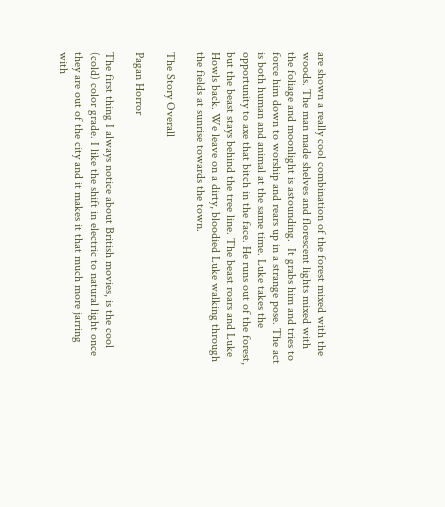are shown a really cool combination of the forest mixed with the woods. The man made shelves and florescent lights mixed with the foliage and moonlight is astounding.  It grabs him and tries to force him down to worship and rears up in a strange pose. The act is both human and animal at the same time. Luke takes the opportunity to axe that bitch in the face. He runs out of the forest, but the beast stays behind the tree line. The beast roars and Luke Howls back. We leave on a dirty, bloodied Luke walking through the fields at sunrise towards the town.

The Story Overall

Pagan Horror

The first thing I always notice about British movies, is the cool (cold) color grade. I like the shift in electric to natural light once they are out of the city and it makes it that much more jarring with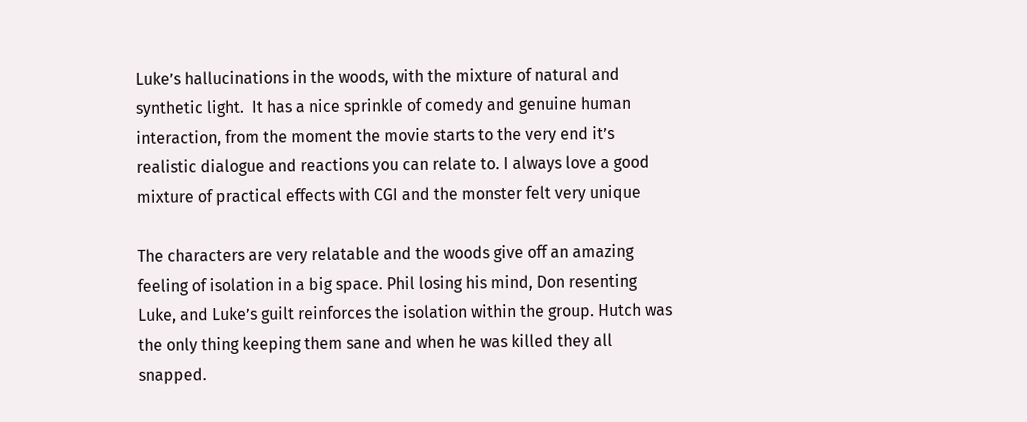Luke’s hallucinations in the woods, with the mixture of natural and synthetic light.  It has a nice sprinkle of comedy and genuine human interaction, from the moment the movie starts to the very end it’s realistic dialogue and reactions you can relate to. I always love a good mixture of practical effects with CGI and the monster felt very unique

The characters are very relatable and the woods give off an amazing feeling of isolation in a big space. Phil losing his mind, Don resenting Luke, and Luke’s guilt reinforces the isolation within the group. Hutch was the only thing keeping them sane and when he was killed they all snapped.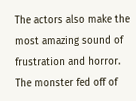The actors also make the most amazing sound of frustration and horror. The monster fed off of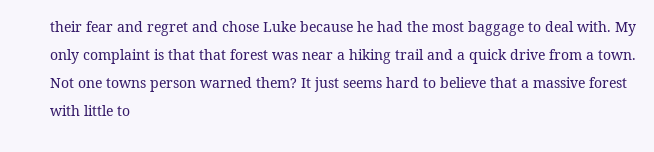their fear and regret and chose Luke because he had the most baggage to deal with. My only complaint is that that forest was near a hiking trail and a quick drive from a town. Not one towns person warned them? It just seems hard to believe that a massive forest with little to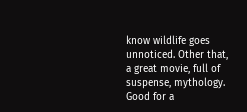know wildlife goes unnoticed. Other that, a great movie, full of suspense, mythology. Good for a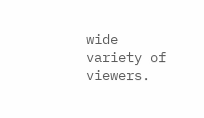wide variety of viewers.